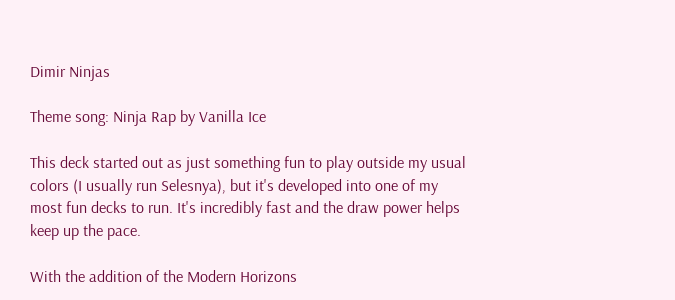Dimir Ninjas

Theme song: Ninja Rap by Vanilla Ice

This deck started out as just something fun to play outside my usual colors (I usually run Selesnya), but it's developed into one of my most fun decks to run. It's incredibly fast and the draw power helps keep up the pace.

With the addition of the Modern Horizons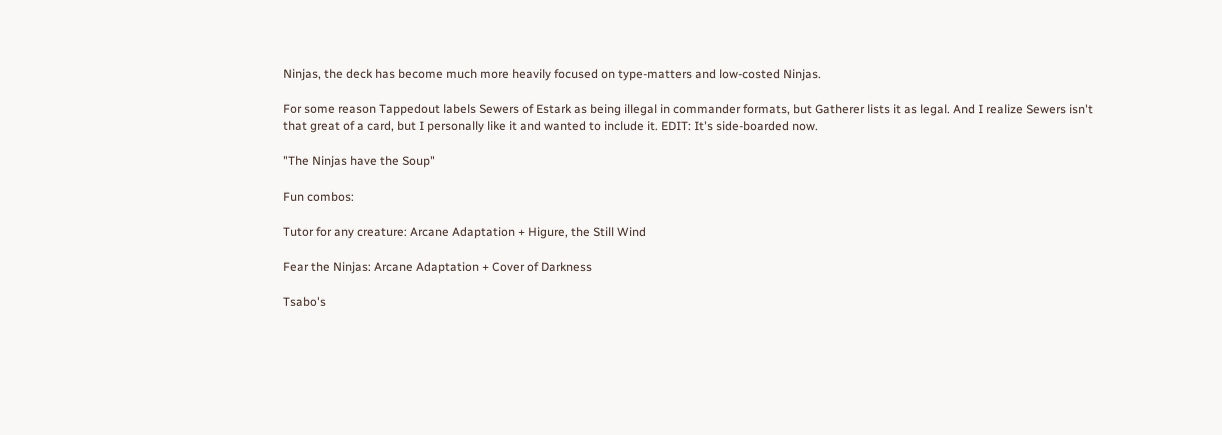Ninjas, the deck has become much more heavily focused on type-matters and low-costed Ninjas.

For some reason Tappedout labels Sewers of Estark as being illegal in commander formats, but Gatherer lists it as legal. And I realize Sewers isn't that great of a card, but I personally like it and wanted to include it. EDIT: It's side-boarded now.

"The Ninjas have the Soup"

Fun combos:

Tutor for any creature: Arcane Adaptation + Higure, the Still Wind

Fear the Ninjas: Arcane Adaptation + Cover of Darkness

Tsabo's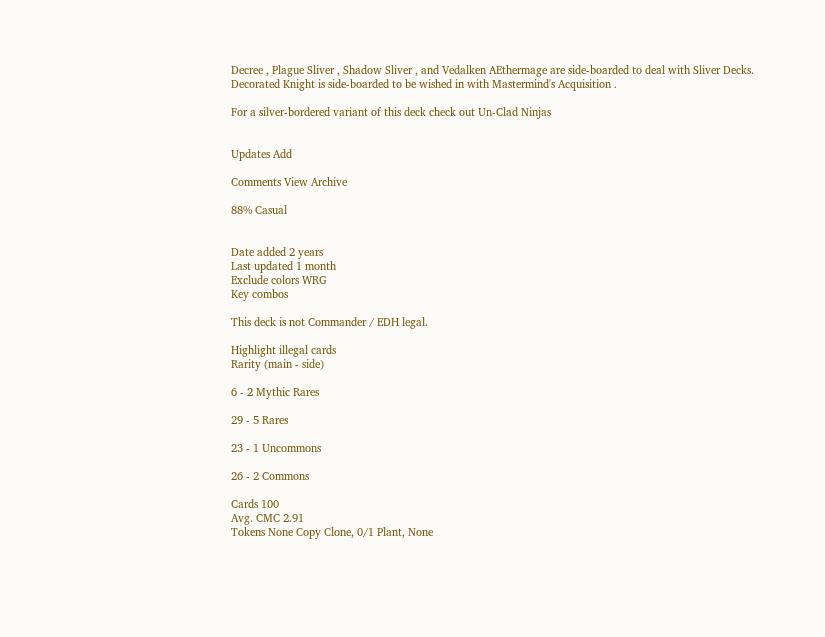Decree , Plague Sliver , Shadow Sliver , and Vedalken AEthermage are side-boarded to deal with Sliver Decks. Decorated Knight is side-boarded to be wished in with Mastermind's Acquisition .

For a silver-bordered variant of this deck check out Un-Clad Ninjas


Updates Add

Comments View Archive

88% Casual


Date added 2 years
Last updated 1 month
Exclude colors WRG
Key combos

This deck is not Commander / EDH legal.

Highlight illegal cards
Rarity (main - side)

6 - 2 Mythic Rares

29 - 5 Rares

23 - 1 Uncommons

26 - 2 Commons

Cards 100
Avg. CMC 2.91
Tokens None Copy Clone, 0/1 Plant, None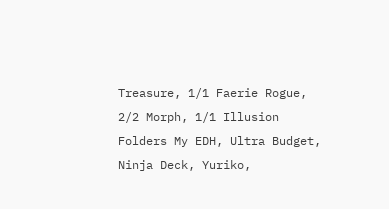Treasure, 1/1 Faerie Rogue, 2/2 Morph, 1/1 Illusion
Folders My EDH, Ultra Budget, Ninja Deck, Yuriko,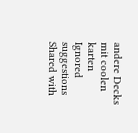andere Decks mit coolen karten
Ignored suggestions
Shared with